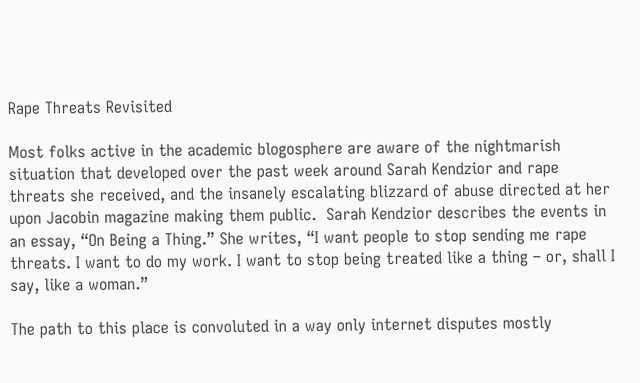Rape Threats Revisited

Most folks active in the academic blogosphere are aware of the nightmarish situation that developed over the past week around Sarah Kendzior and rape threats she received, and the insanely escalating blizzard of abuse directed at her upon Jacobin magazine making them public.  Sarah Kendzior describes the events in an essay, “On Being a Thing.” She writes, “I want people to stop sending me rape threats. I want to do my work. I want to stop being treated like a thing – or, shall I say, like a woman.”

The path to this place is convoluted in a way only internet disputes mostly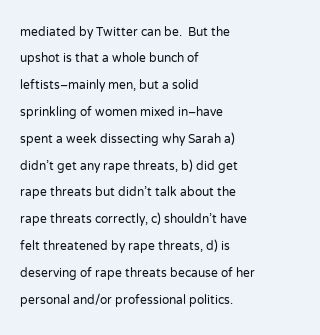mediated by Twitter can be.  But the upshot is that a whole bunch of leftists–mainly men, but a solid sprinkling of women mixed in–have spent a week dissecting why Sarah a) didn’t get any rape threats, b) did get rape threats but didn’t talk about the rape threats correctly, c) shouldn’t have felt threatened by rape threats, d) is deserving of rape threats because of her personal and/or professional politics.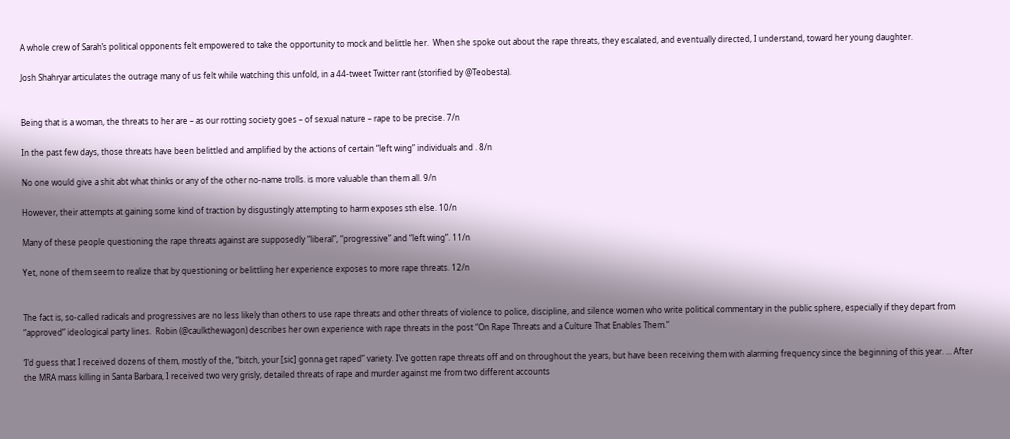A whole crew of Sarah’s political opponents felt empowered to take the opportunity to mock and belittle her.  When she spoke out about the rape threats, they escalated, and eventually directed, I understand, toward her young daughter.

Josh Shahryar articulates the outrage many of us felt while watching this unfold, in a 44-tweet Twitter rant (storified by @Teobesta).


Being that is a woman, the threats to her are – as our rotting society goes – of sexual nature – rape to be precise. 7/n

In the past few days, those threats have been belittled and amplified by the actions of certain “left wing” individuals and . 8/n

No one would give a shit abt what thinks or any of the other no-name trolls. is more valuable than them all. 9/n

However, their attempts at gaining some kind of traction by disgustingly attempting to harm exposes sth else. 10/n

Many of these people questioning the rape threats against are supposedly “liberal”, “progressive” and “left wing”. 11/n

Yet, none of them seem to realize that by questioning or belittling her experience exposes to more rape threats. 12/n


The fact is, so-called radicals and progressives are no less likely than others to use rape threats and other threats of violence to police, discipline, and silence women who write political commentary in the public sphere, especially if they depart from “approved” ideological party lines.  Robin (@caulkthewagon) describes her own experience with rape threats in the post “On Rape Threats and a Culture That Enables Them.”

‘I’d guess that I received dozens of them, mostly of the, “bitch, your [sic] gonna get raped” variety. I’ve gotten rape threats off and on throughout the years, but have been receiving them with alarming frequency since the beginning of this year. … After the MRA mass killing in Santa Barbara, I received two very grisly, detailed threats of rape and murder against me from two different accounts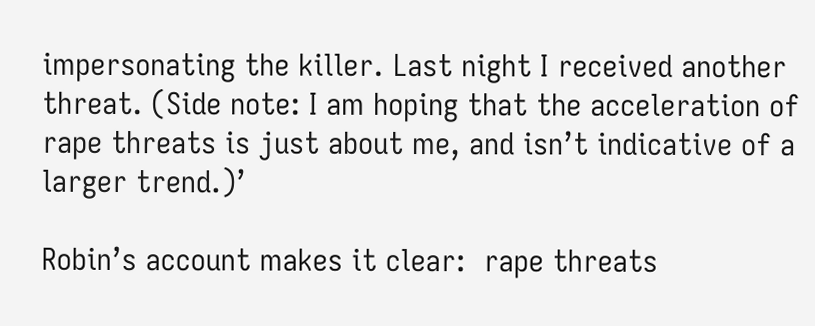impersonating the killer. Last night I received another threat. (Side note: I am hoping that the acceleration of rape threats is just about me, and isn’t indicative of a larger trend.)’

Robin’s account makes it clear:  rape threats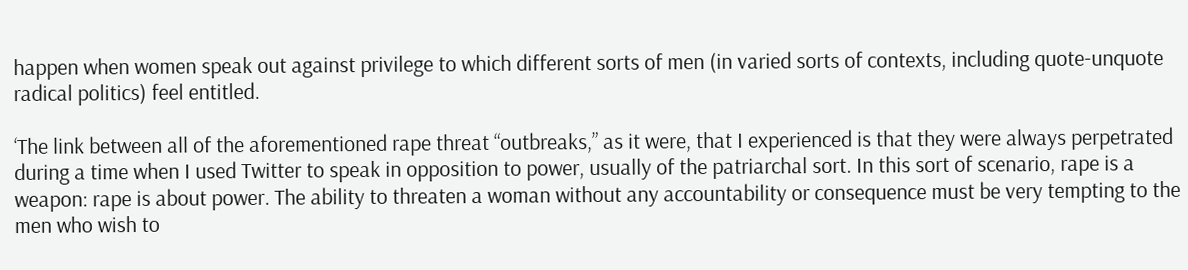happen when women speak out against privilege to which different sorts of men (in varied sorts of contexts, including quote-unquote radical politics) feel entitled.

‘The link between all of the aforementioned rape threat “outbreaks,” as it were, that I experienced is that they were always perpetrated during a time when I used Twitter to speak in opposition to power, usually of the patriarchal sort. In this sort of scenario, rape is a weapon: rape is about power. The ability to threaten a woman without any accountability or consequence must be very tempting to the men who wish to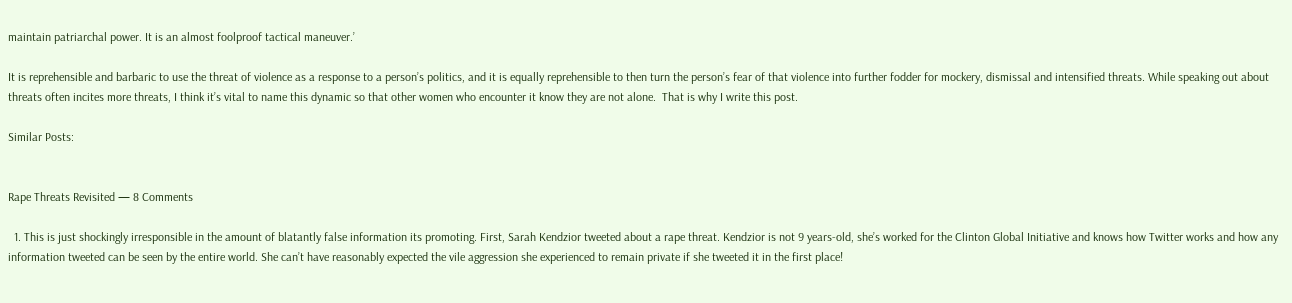maintain patriarchal power. It is an almost foolproof tactical maneuver.’

It is reprehensible and barbaric to use the threat of violence as a response to a person’s politics, and it is equally reprehensible to then turn the person’s fear of that violence into further fodder for mockery, dismissal and intensified threats. While speaking out about threats often incites more threats, I think it’s vital to name this dynamic so that other women who encounter it know they are not alone.  That is why I write this post.

Similar Posts:


Rape Threats Revisited — 8 Comments

  1. This is just shockingly irresponsible in the amount of blatantly false information its promoting. First, Sarah Kendzior tweeted about a rape threat. Kendzior is not 9 years-old, she’s worked for the Clinton Global Initiative and knows how Twitter works and how any information tweeted can be seen by the entire world. She can’t have reasonably expected the vile aggression she experienced to remain private if she tweeted it in the first place!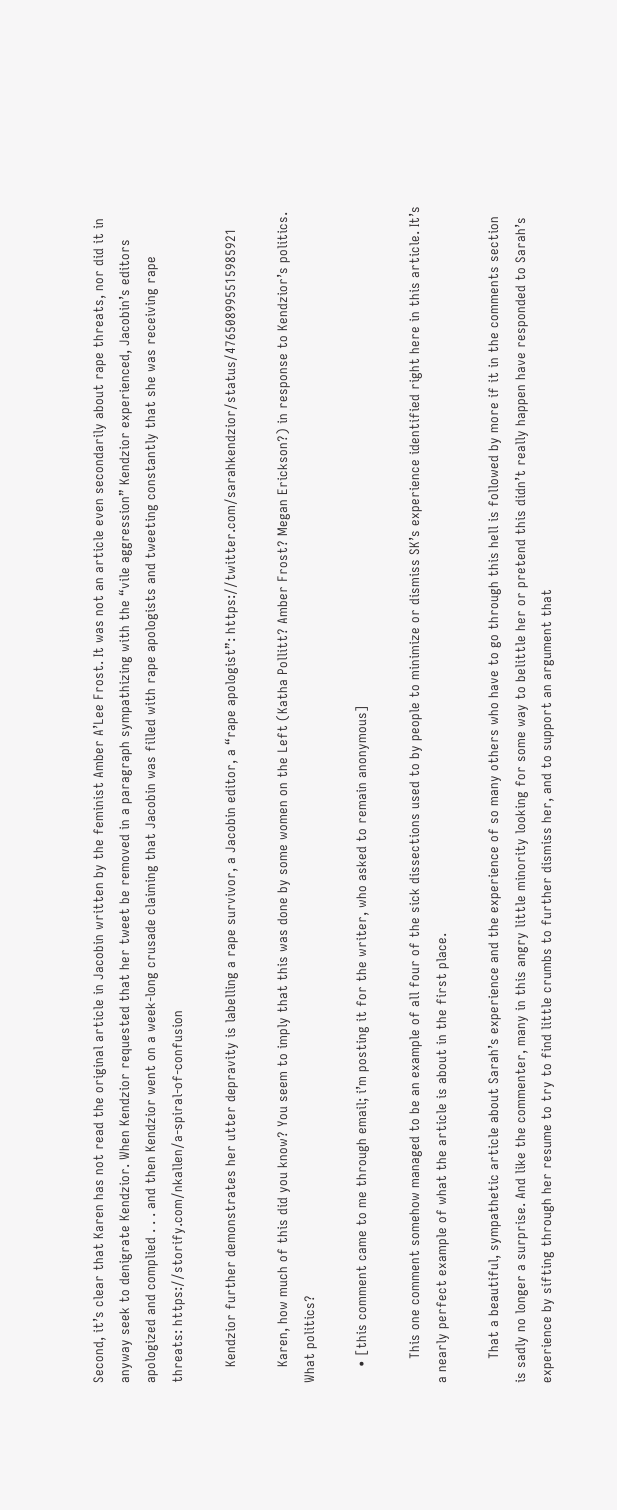Second, it’s clear that Karen has not read the original article in Jacobin written by the feminist Amber A’Lee Frost. It was not an article even secondarily about rape threats, nor did it in anyway seek to denigrate Kendzior. When Kendzior requested that her tweet be removed in a paragraph sympathizing with the “vile aggression” Kendzior experienced, Jacobin’s editors apologized and complied . . . and then Kendzior went on a week-long crusade claiming that Jacobin was filled with rape apologists and tweeting constantly that she was receiving rape threats: https://storify.com/nkallen/a-spiral-of-confusion

    Kendzior further demonstrates her utter depravity is labelling a rape survivor, a Jacobin editor, a “rape apologist”: https://twitter.com/sarahkendzior/status/476508995515985921

    Karen, how much of this did you know? You seem to imply that this was done by some women on the Left (Katha Pollitt? Amber Frost? Megan Erickson?) in response to Kendzior’s politics. What politics?

    • [this comment came to me through email; i’m posting it for the writer, who asked to remain anonymous]

      This one comment somehow managed to be an example of all four of the sick dissections used to by people to minimize or dismiss SK’s experience identified right here in this article. It’s a nearly perfect example of what the article is about in the first place.

      That a beautiful, sympathetic article about Sarah’s experience and the experience of so many others who have to go through this hell is followed by more if it in the comments section is sadly no longer a surprise. And like the commenter, many in this angry little minority looking for some way to belittle her or pretend this didn’t really happen have responded to Sarah’s experience by sifting through her resume to try to find little crumbs to further dismiss her, and to support an argument that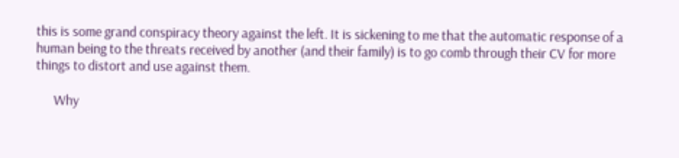this is some grand conspiracy theory against the left. It is sickening to me that the automatic response of a human being to the threats received by another (and their family) is to go comb through their CV for more things to distort and use against them.

      Why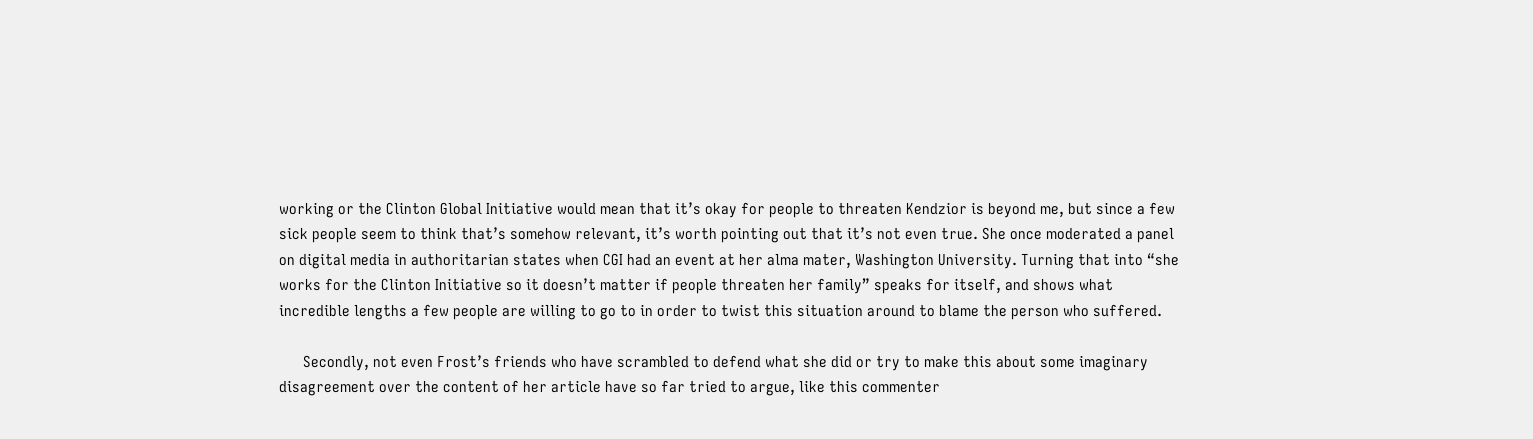working or the Clinton Global Initiative would mean that it’s okay for people to threaten Kendzior is beyond me, but since a few sick people seem to think that’s somehow relevant, it’s worth pointing out that it’s not even true. She once moderated a panel on digital media in authoritarian states when CGI had an event at her alma mater, Washington University. Turning that into “she works for the Clinton Initiative so it doesn’t matter if people threaten her family” speaks for itself, and shows what incredible lengths a few people are willing to go to in order to twist this situation around to blame the person who suffered.

      Secondly, not even Frost’s friends who have scrambled to defend what she did or try to make this about some imaginary disagreement over the content of her article have so far tried to argue, like this commenter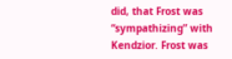did, that Frost was “sympathizing” with Kendzior. Frost was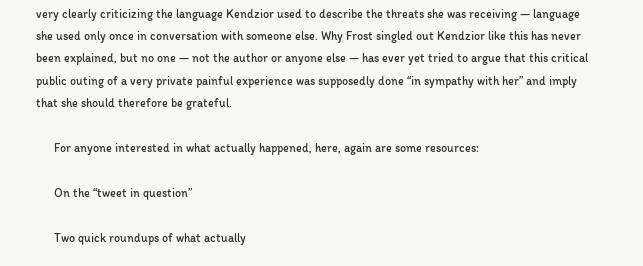very clearly criticizing the language Kendzior used to describe the threats she was receiving — language she used only once in conversation with someone else. Why Frost singled out Kendzior like this has never been explained, but no one — not the author or anyone else — has ever yet tried to argue that this critical public outing of a very private painful experience was supposedly done “in sympathy with her” and imply that she should therefore be grateful.

      For anyone interested in what actually happened, here, again are some resources:

      On the “tweet in question”

      Two quick roundups of what actually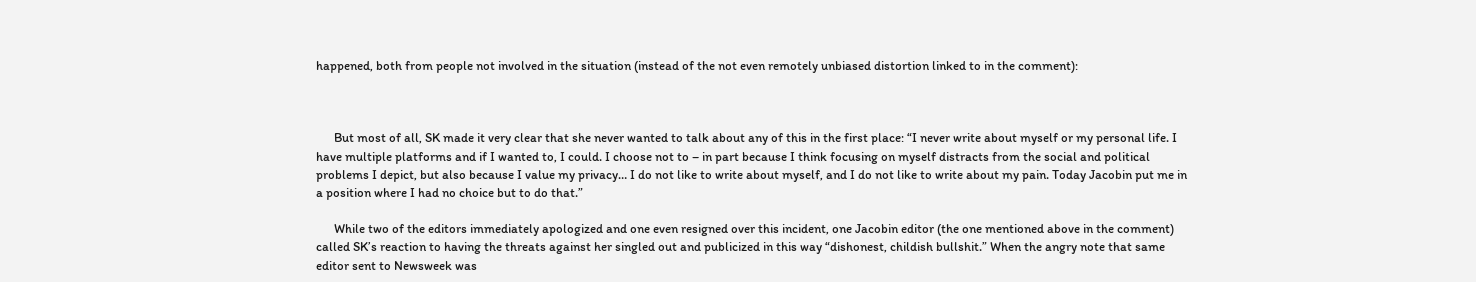happened, both from people not involved in the situation (instead of the not even remotely unbiased distortion linked to in the comment):



      But most of all, SK made it very clear that she never wanted to talk about any of this in the first place: “I never write about myself or my personal life. I have multiple platforms and if I wanted to, I could. I choose not to – in part because I think focusing on myself distracts from the social and political problems I depict, but also because I value my privacy… I do not like to write about myself, and I do not like to write about my pain. Today Jacobin put me in a position where I had no choice but to do that.”

      While two of the editors immediately apologized and one even resigned over this incident, one Jacobin editor (the one mentioned above in the comment) called SK’s reaction to having the threats against her singled out and publicized in this way “dishonest, childish bullshit.” When the angry note that same editor sent to Newsweek was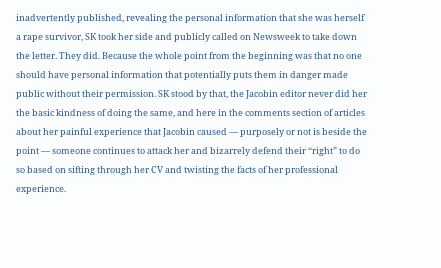inadvertently published, revealing the personal information that she was herself a rape survivor, SK took her side and publicly called on Newsweek to take down the letter. They did. Because the whole point from the beginning was that no one should have personal information that potentially puts them in danger made public without their permission. SK stood by that, the Jacobin editor never did her the basic kindness of doing the same, and here in the comments section of articles about her painful experience that Jacobin caused — purposely or not is beside the point — someone continues to attack her and bizarrely defend their “right” to do so based on sifting through her CV and twisting the facts of her professional experience.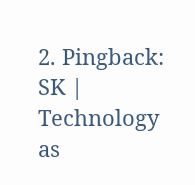2. Pingback: SK | Technology as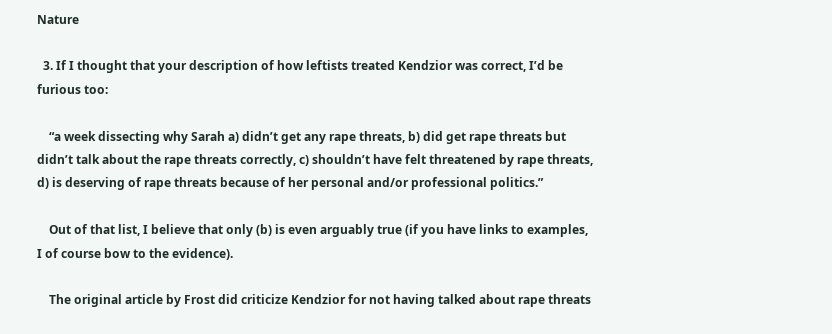Nature

  3. If I thought that your description of how leftists treated Kendzior was correct, I’d be furious too:

    “a week dissecting why Sarah a) didn’t get any rape threats, b) did get rape threats but didn’t talk about the rape threats correctly, c) shouldn’t have felt threatened by rape threats, d) is deserving of rape threats because of her personal and/or professional politics.”

    Out of that list, I believe that only (b) is even arguably true (if you have links to examples, I of course bow to the evidence).

    The original article by Frost did criticize Kendzior for not having talked about rape threats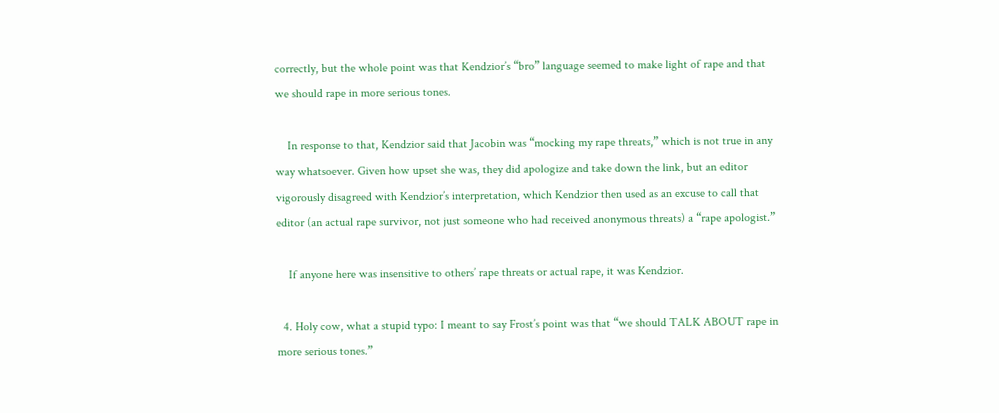correctly, but the whole point was that Kendzior’s “bro” language seemed to make light of rape and that we should rape in more serious tones.

    In response to that, Kendzior said that Jacobin was “mocking my rape threats,” which is not true in any way whatsoever. Given how upset she was, they did apologize and take down the link, but an editor vigorously disagreed with Kendzior’s interpretation, which Kendzior then used as an excuse to call that editor (an actual rape survivor, not just someone who had received anonymous threats) a “rape apologist.”

    If anyone here was insensitive to others’ rape threats or actual rape, it was Kendzior.

  4. Holy cow, what a stupid typo: I meant to say Frost’s point was that “we should TALK ABOUT rape in more serious tones.”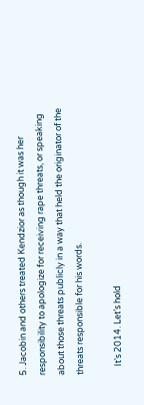5. Jacobin and others treated Kendzior as though it was her responsibility to apologize for receiving rape threats, or speaking about those threats publicly in a way that held the originator of the threats responsible for his words.

    It’s 2014. Let’s hold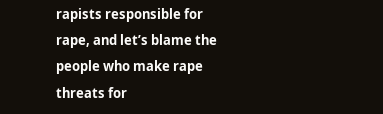rapists responsible for rape, and let’s blame the people who make rape threats for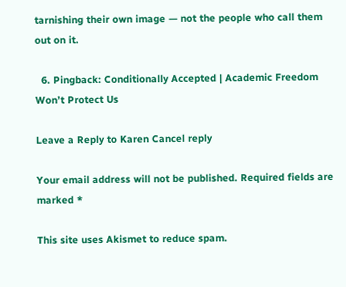tarnishing their own image — not the people who call them out on it.

  6. Pingback: Conditionally Accepted | Academic Freedom Won’t Protect Us

Leave a Reply to Karen Cancel reply

Your email address will not be published. Required fields are marked *

This site uses Akismet to reduce spam.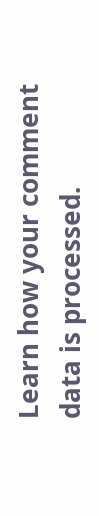Learn how your comment data is processed.